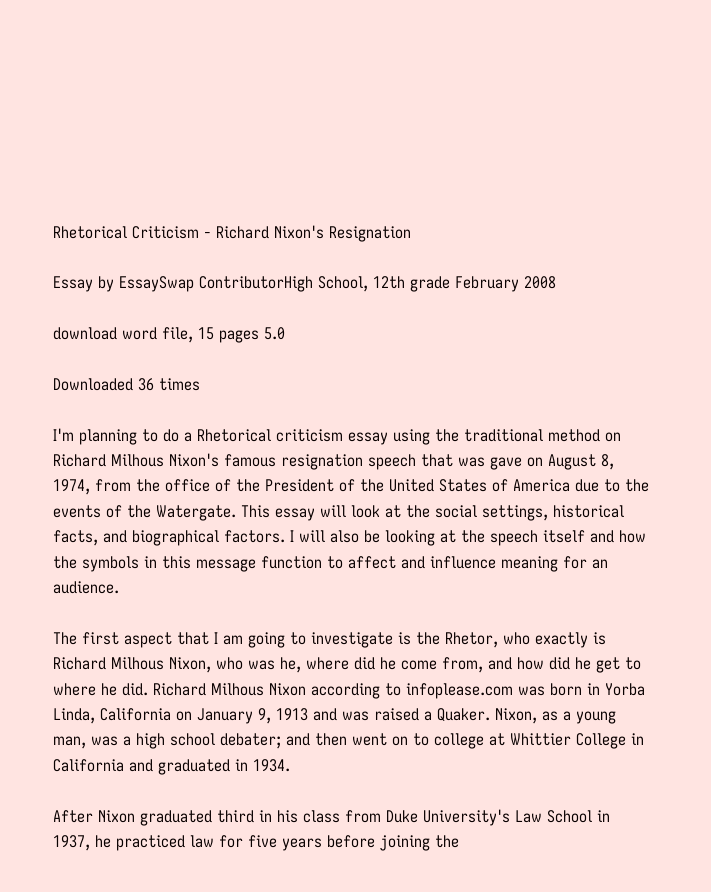Rhetorical Criticism - Richard Nixon's Resignation

Essay by EssaySwap ContributorHigh School, 12th grade February 2008

download word file, 15 pages 5.0

Downloaded 36 times

I'm planning to do a Rhetorical criticism essay using the traditional method on Richard Milhous Nixon's famous resignation speech that was gave on August 8, 1974, from the office of the President of the United States of America due to the events of the Watergate. This essay will look at the social settings, historical facts, and biographical factors. I will also be looking at the speech itself and how the symbols in this message function to affect and influence meaning for an audience.

The first aspect that I am going to investigate is the Rhetor, who exactly is Richard Milhous Nixon, who was he, where did he come from, and how did he get to where he did. Richard Milhous Nixon according to infoplease.com was born in Yorba Linda, California on January 9, 1913 and was raised a Quaker. Nixon, as a young man, was a high school debater; and then went on to college at Whittier College in California and graduated in 1934.

After Nixon graduated third in his class from Duke University's Law School in 1937, he practiced law for five years before joining the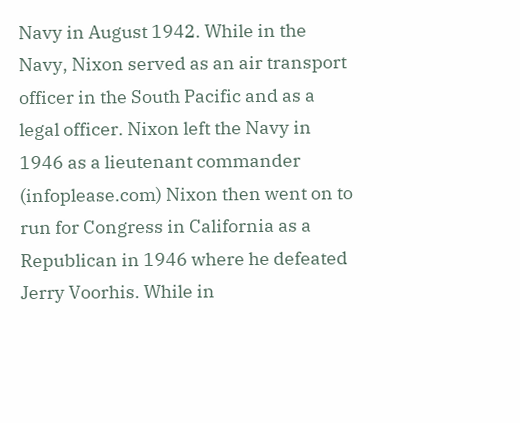Navy in August 1942. While in the Navy, Nixon served as an air transport officer in the South Pacific and as a legal officer. Nixon left the Navy in 1946 as a lieutenant commander (infoplease.com) Nixon then went on to run for Congress in California as a Republican in 1946 where he defeated Jerry Voorhis. While in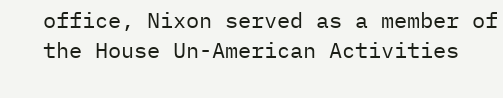office, Nixon served as a member of the House Un-American Activities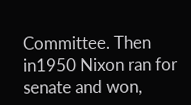Committee. Then in1950 Nixon ran for senate and won,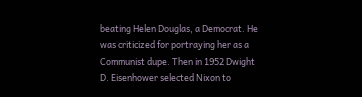beating Helen Douglas, a Democrat. He was criticized for portraying her as a Communist dupe. Then in 1952 Dwight D. Eisenhower selected Nixon to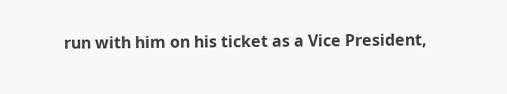run with him on his ticket as a Vice President,